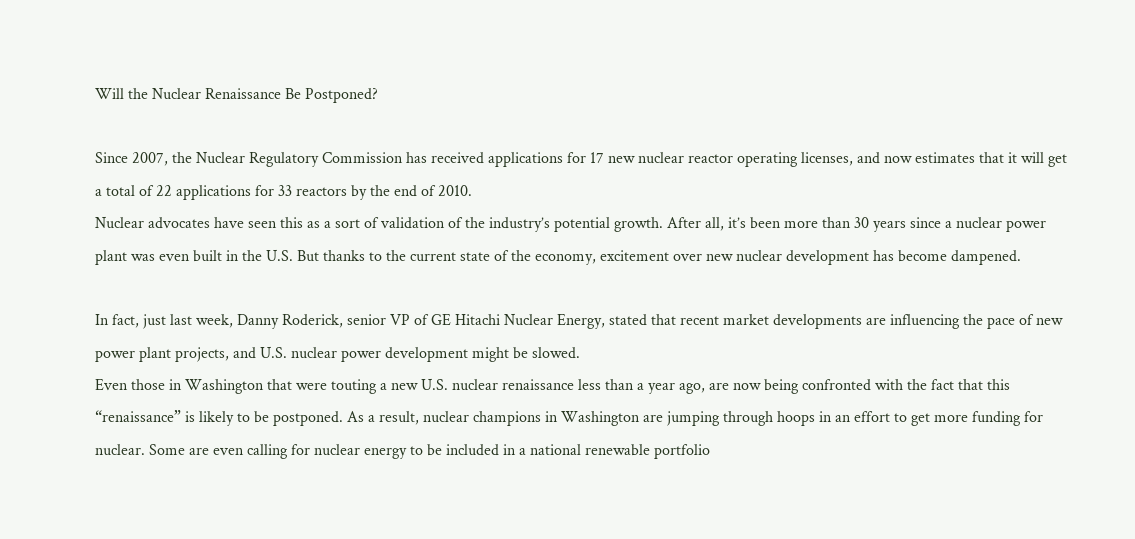Will the Nuclear Renaissance Be Postponed?

Since 2007, the Nuclear Regulatory Commission has received applications for 17 new nuclear reactor operating licenses, and now estimates that it will get a total of 22 applications for 33 reactors by the end of 2010.
Nuclear advocates have seen this as a sort of validation of the industry’s potential growth. After all, it’s been more than 30 years since a nuclear power plant was even built in the U.S. But thanks to the current state of the economy, excitement over new nuclear development has become dampened.

In fact, just last week, Danny Roderick, senior VP of GE Hitachi Nuclear Energy, stated that recent market developments are influencing the pace of new power plant projects, and U.S. nuclear power development might be slowed.
Even those in Washington that were touting a new U.S. nuclear renaissance less than a year ago, are now being confronted with the fact that this “renaissance” is likely to be postponed. As a result, nuclear champions in Washington are jumping through hoops in an effort to get more funding for nuclear. Some are even calling for nuclear energy to be included in a national renewable portfolio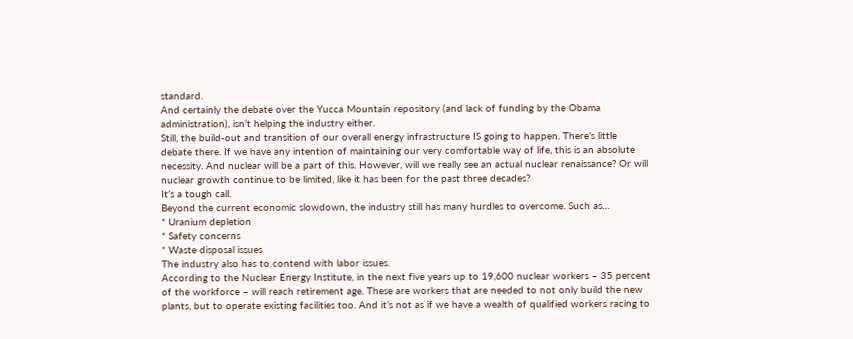standard.
And certainly the debate over the Yucca Mountain repository (and lack of funding by the Obama administration), isn’t helping the industry either.
Still, the build-out and transition of our overall energy infrastructure IS going to happen. There’s little debate there. If we have any intention of maintaining our very comfortable way of life, this is an absolute necessity. And nuclear will be a part of this. However, will we really see an actual nuclear renaissance? Or will nuclear growth continue to be limited, like it has been for the past three decades?
It’s a tough call.
Beyond the current economic slowdown, the industry still has many hurdles to overcome. Such as…
* Uranium depletion
* Safety concerns
* Waste disposal issues
The industry also has to contend with labor issues.
According to the Nuclear Energy Institute, in the next five years up to 19,600 nuclear workers – 35 percent of the workforce – will reach retirement age. These are workers that are needed to not only build the new plants, but to operate existing facilities too. And it’s not as if we have a wealth of qualified workers racing to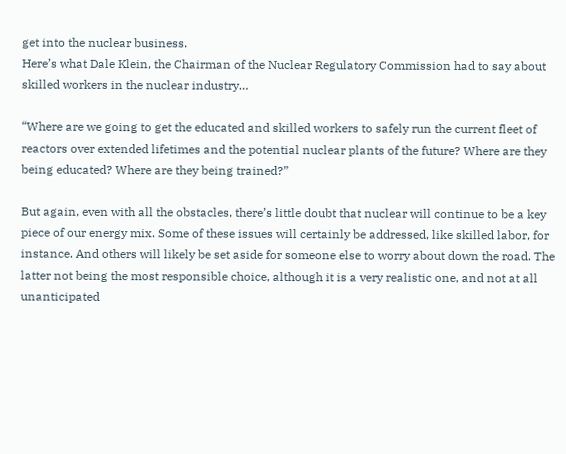get into the nuclear business.
Here’s what Dale Klein, the Chairman of the Nuclear Regulatory Commission had to say about skilled workers in the nuclear industry…

“Where are we going to get the educated and skilled workers to safely run the current fleet of reactors over extended lifetimes and the potential nuclear plants of the future? Where are they being educated? Where are they being trained?”

But again, even with all the obstacles, there’s little doubt that nuclear will continue to be a key piece of our energy mix. Some of these issues will certainly be addressed, like skilled labor, for instance. And others will likely be set aside for someone else to worry about down the road. The latter not being the most responsible choice, although it is a very realistic one, and not at all unanticipated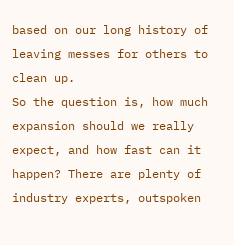based on our long history of leaving messes for others to clean up.
So the question is, how much expansion should we really expect, and how fast can it happen? There are plenty of industry experts, outspoken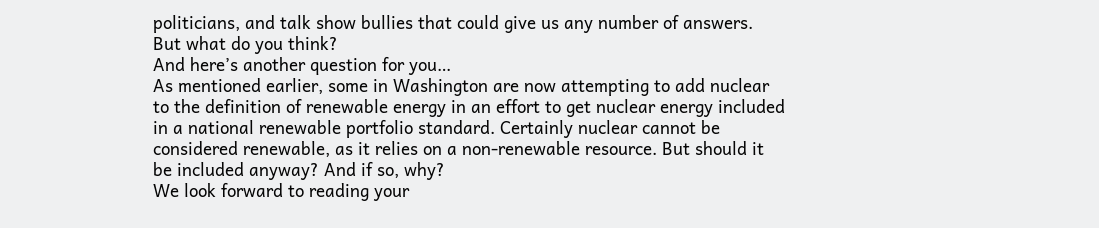politicians, and talk show bullies that could give us any number of answers. But what do you think?
And here’s another question for you…
As mentioned earlier, some in Washington are now attempting to add nuclear to the definition of renewable energy in an effort to get nuclear energy included in a national renewable portfolio standard. Certainly nuclear cannot be considered renewable, as it relies on a non-renewable resource. But should it be included anyway? And if so, why?
We look forward to reading your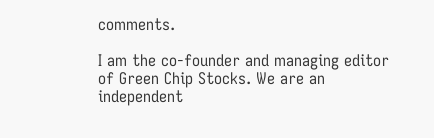comments.

I am the co-founder and managing editor of Green Chip Stocks. We are an independent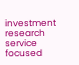investment research service focused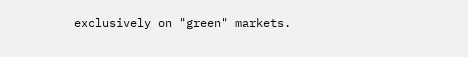exclusively on "green" markets.